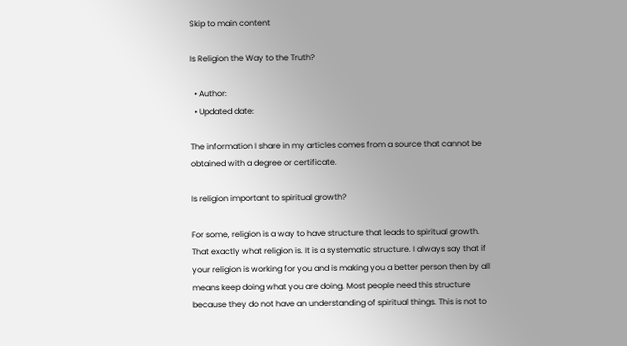Skip to main content

Is Religion the Way to the Truth?

  • Author:
  • Updated date:

The information I share in my articles comes from a source that cannot be obtained with a degree or certificate.

Is religion important to spiritual growth?

For some, religion is a way to have structure that leads to spiritual growth. That exactly what religion is. It is a systematic structure. I always say that if your religion is working for you and is making you a better person then by all means keep doing what you are doing. Most people need this structure because they do not have an understanding of spiritual things. This is not to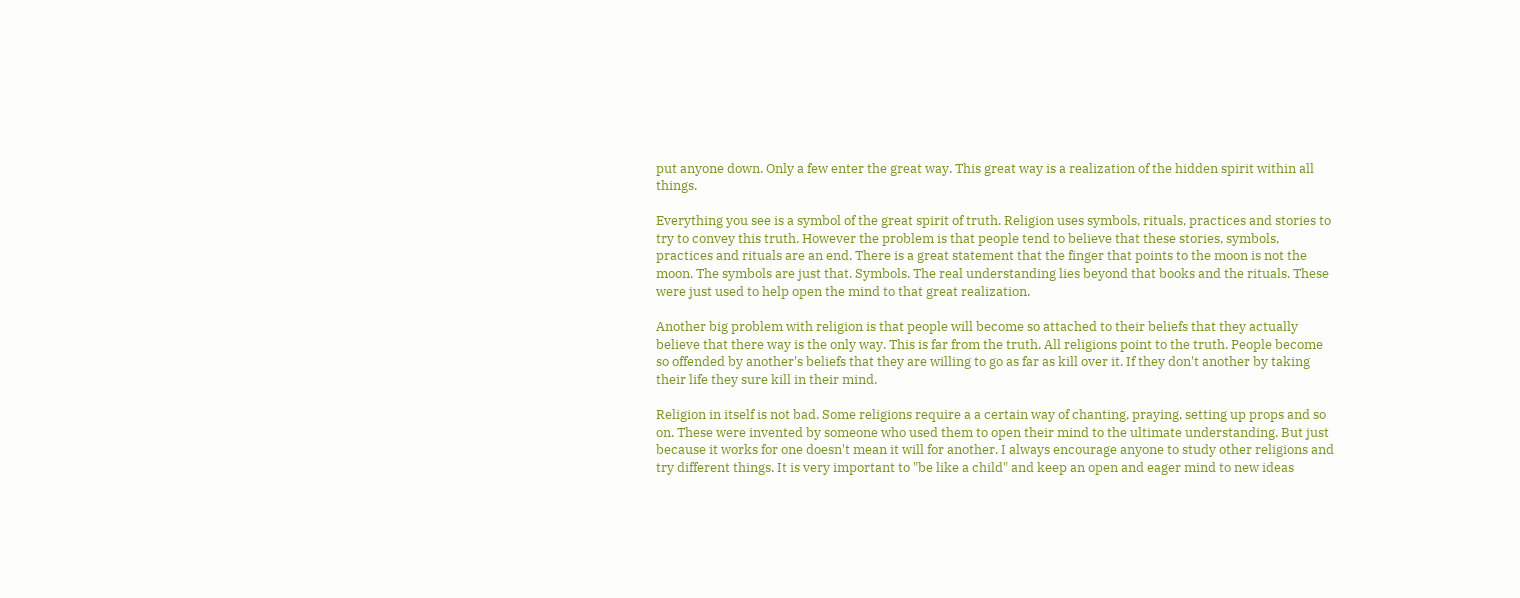put anyone down. Only a few enter the great way. This great way is a realization of the hidden spirit within all things.

Everything you see is a symbol of the great spirit of truth. Religion uses symbols, rituals, practices and stories to try to convey this truth. However the problem is that people tend to believe that these stories, symbols, practices and rituals are an end. There is a great statement that the finger that points to the moon is not the moon. The symbols are just that. Symbols. The real understanding lies beyond that books and the rituals. These were just used to help open the mind to that great realization.

Another big problem with religion is that people will become so attached to their beliefs that they actually believe that there way is the only way. This is far from the truth. All religions point to the truth. People become so offended by another's beliefs that they are willing to go as far as kill over it. If they don't another by taking their life they sure kill in their mind.

Religion in itself is not bad. Some religions require a a certain way of chanting, praying, setting up props and so on. These were invented by someone who used them to open their mind to the ultimate understanding. But just because it works for one doesn't mean it will for another. I always encourage anyone to study other religions and try different things. It is very important to "be like a child" and keep an open and eager mind to new ideas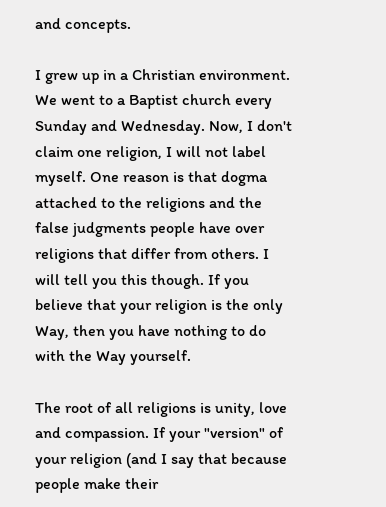and concepts.

I grew up in a Christian environment. We went to a Baptist church every Sunday and Wednesday. Now, I don't claim one religion, I will not label myself. One reason is that dogma attached to the religions and the false judgments people have over religions that differ from others. I will tell you this though. If you believe that your religion is the only Way, then you have nothing to do with the Way yourself.

The root of all religions is unity, love and compassion. If your "version" of your religion (and I say that because people make their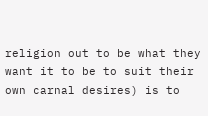religion out to be what they want it to be to suit their own carnal desires) is to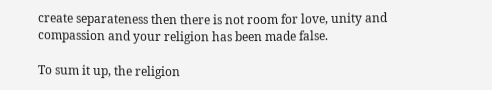create separateness then there is not room for love, unity and compassion and your religion has been made false.

To sum it up, the religion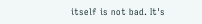itself is not bad. It's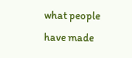what people have made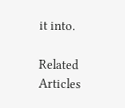it into.

Related Articles